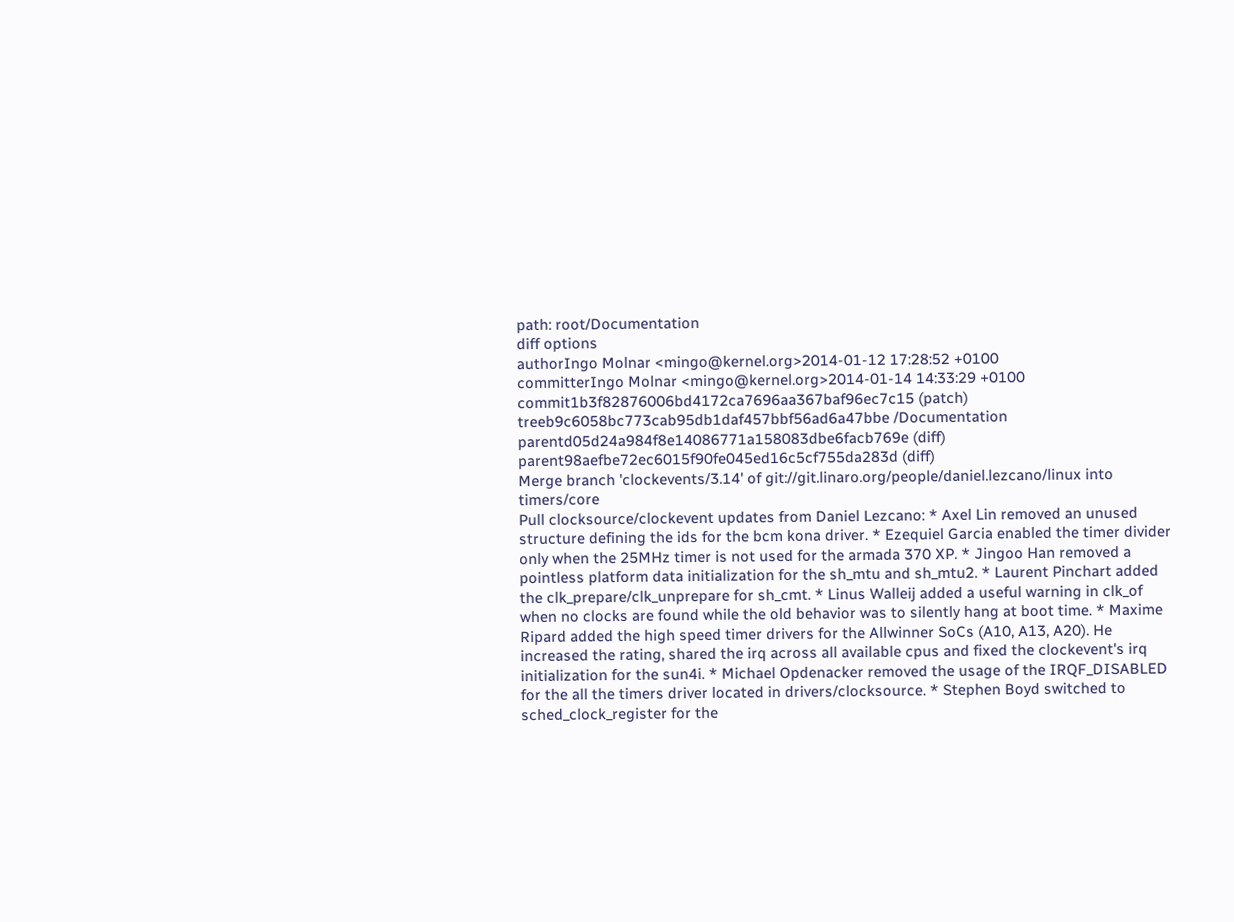path: root/Documentation
diff options
authorIngo Molnar <mingo@kernel.org>2014-01-12 17:28:52 +0100
committerIngo Molnar <mingo@kernel.org>2014-01-14 14:33:29 +0100
commit1b3f82876006bd4172ca7696aa367baf96ec7c15 (patch)
treeb9c6058bc773cab95db1daf457bbf56ad6a47bbe /Documentation
parentd05d24a984f8e14086771a158083dbe6facb769e (diff)
parent98aefbe72ec6015f90fe045ed16c5cf755da283d (diff)
Merge branch 'clockevents/3.14' of git://git.linaro.org/people/daniel.lezcano/linux into timers/core
Pull clocksource/clockevent updates from Daniel Lezcano: * Axel Lin removed an unused structure defining the ids for the bcm kona driver. * Ezequiel Garcia enabled the timer divider only when the 25MHz timer is not used for the armada 370 XP. * Jingoo Han removed a pointless platform data initialization for the sh_mtu and sh_mtu2. * Laurent Pinchart added the clk_prepare/clk_unprepare for sh_cmt. * Linus Walleij added a useful warning in clk_of when no clocks are found while the old behavior was to silently hang at boot time. * Maxime Ripard added the high speed timer drivers for the Allwinner SoCs (A10, A13, A20). He increased the rating, shared the irq across all available cpus and fixed the clockevent's irq initialization for the sun4i. * Michael Opdenacker removed the usage of the IRQF_DISABLED for the all the timers driver located in drivers/clocksource. * Stephen Boyd switched to sched_clock_register for the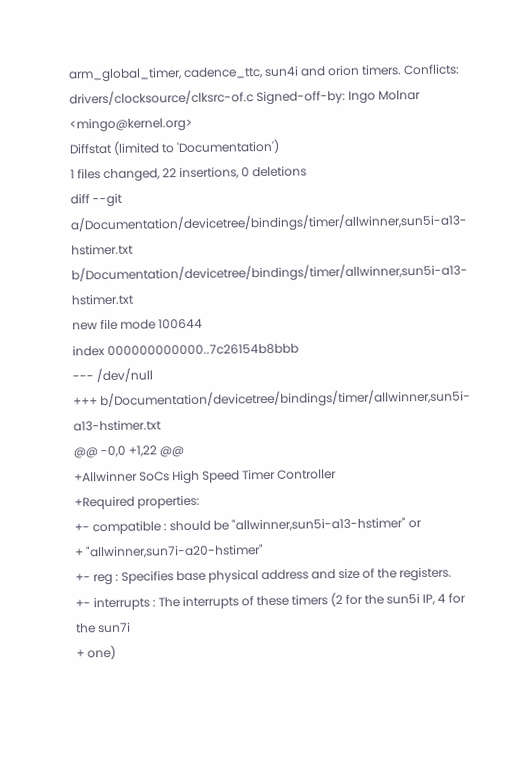arm_global_timer, cadence_ttc, sun4i and orion timers. Conflicts: drivers/clocksource/clksrc-of.c Signed-off-by: Ingo Molnar <mingo@kernel.org>
Diffstat (limited to 'Documentation')
1 files changed, 22 insertions, 0 deletions
diff --git a/Documentation/devicetree/bindings/timer/allwinner,sun5i-a13-hstimer.txt b/Documentation/devicetree/bindings/timer/allwinner,sun5i-a13-hstimer.txt
new file mode 100644
index 000000000000..7c26154b8bbb
--- /dev/null
+++ b/Documentation/devicetree/bindings/timer/allwinner,sun5i-a13-hstimer.txt
@@ -0,0 +1,22 @@
+Allwinner SoCs High Speed Timer Controller
+Required properties:
+- compatible : should be "allwinner,sun5i-a13-hstimer" or
+ "allwinner,sun7i-a20-hstimer"
+- reg : Specifies base physical address and size of the registers.
+- interrupts : The interrupts of these timers (2 for the sun5i IP, 4 for the sun7i
+ one)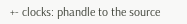+- clocks: phandle to the source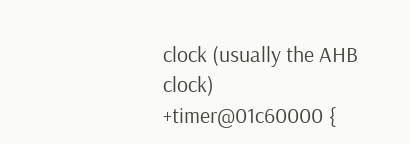clock (usually the AHB clock)
+timer@01c60000 {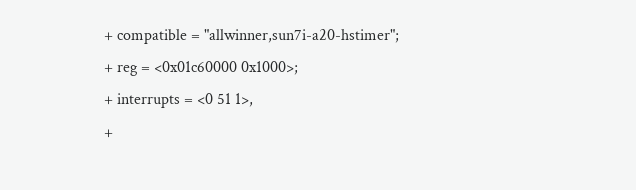+ compatible = "allwinner,sun7i-a20-hstimer";
+ reg = <0x01c60000 0x1000>;
+ interrupts = <0 51 1>,
+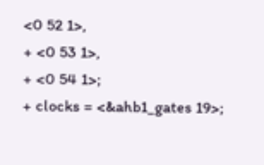<0 52 1>,
+ <0 53 1>,
+ <0 54 1>;
+ clocks = <&ahb1_gates 19>;